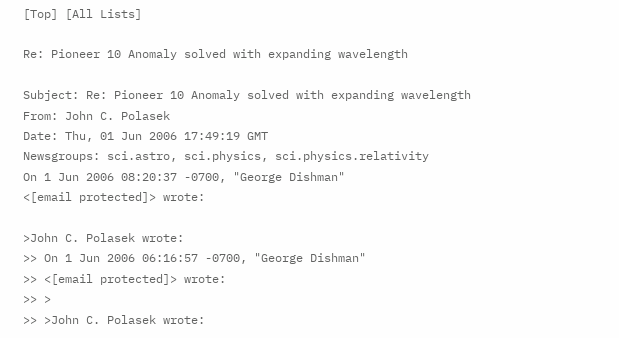[Top] [All Lists]

Re: Pioneer 10 Anomaly solved with expanding wavelength

Subject: Re: Pioneer 10 Anomaly solved with expanding wavelength
From: John C. Polasek
Date: Thu, 01 Jun 2006 17:49:19 GMT
Newsgroups: sci.astro, sci.physics, sci.physics.relativity
On 1 Jun 2006 08:20:37 -0700, "George Dishman"
<[email protected]> wrote:

>John C. Polasek wrote:
>> On 1 Jun 2006 06:16:57 -0700, "George Dishman"
>> <[email protected]> wrote:
>> >
>> >John C. Polasek wrote: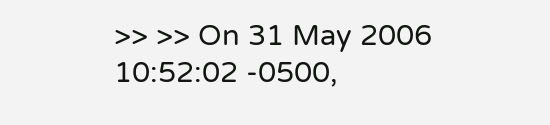>> >> On 31 May 2006 10:52:02 -0500,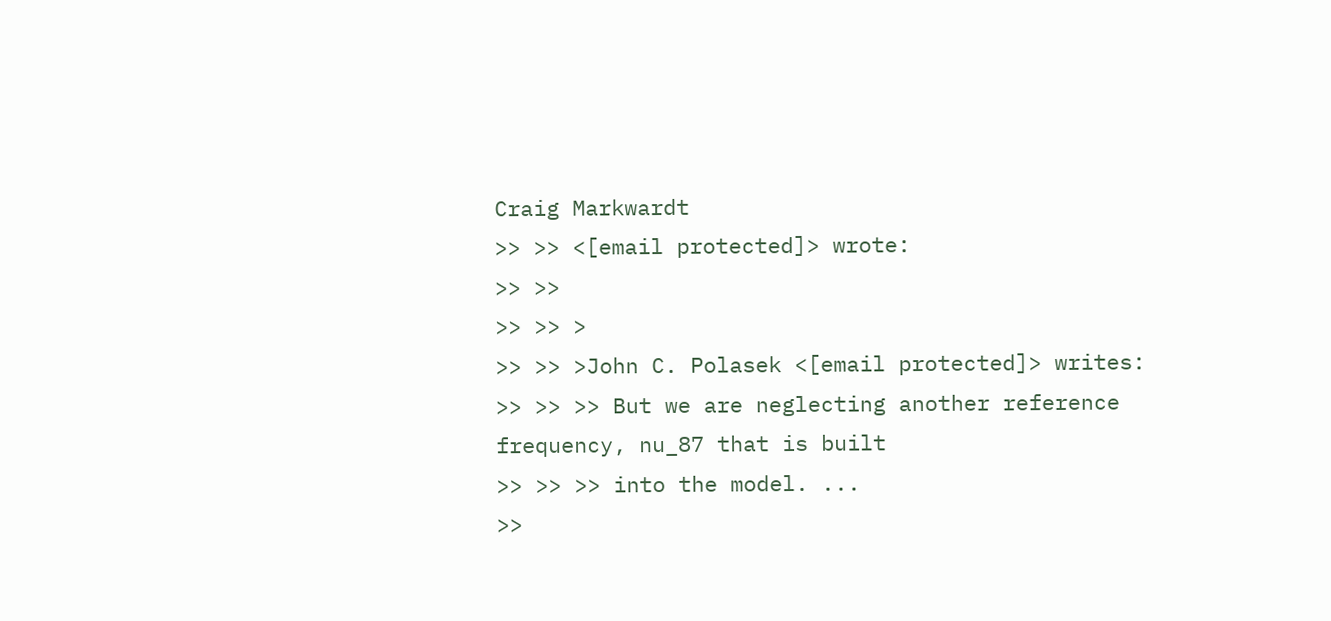Craig Markwardt
>> >> <[email protected]> wrote:
>> >>
>> >> >
>> >> >John C. Polasek <[email protected]> writes:
>> >> >> But we are neglecting another reference frequency, nu_87 that is built
>> >> >> into the model. ...
>>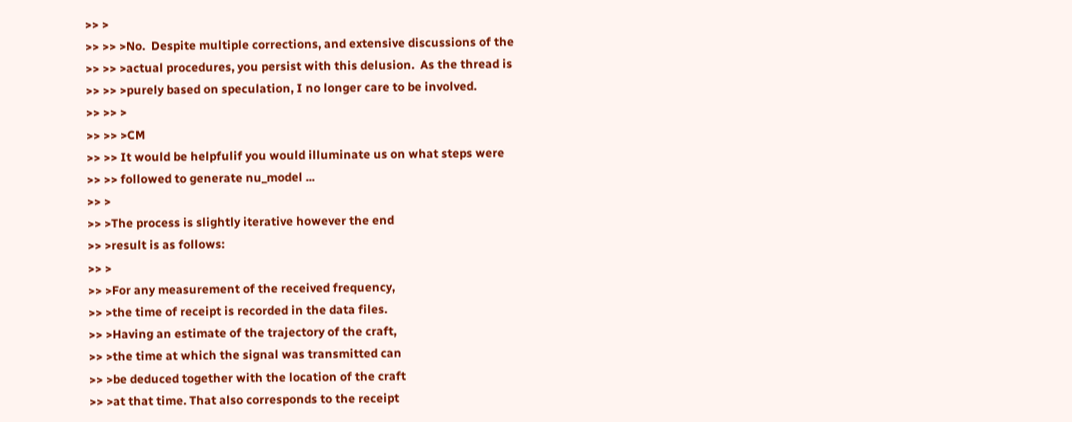>> >
>> >> >No.  Despite multiple corrections, and extensive discussions of the
>> >> >actual procedures, you persist with this delusion.  As the thread is
>> >> >purely based on speculation, I no longer care to be involved.
>> >> >
>> >> >CM
>> >> It would be helpfulif you would illuminate us on what steps were
>> >> followed to generate nu_model ...
>> >
>> >The process is slightly iterative however the end
>> >result is as follows:
>> >
>> >For any measurement of the received frequency,
>> >the time of receipt is recorded in the data files.
>> >Having an estimate of the trajectory of the craft,
>> >the time at which the signal was transmitted can
>> >be deduced together with the location of the craft
>> >at that time. That also corresponds to the receipt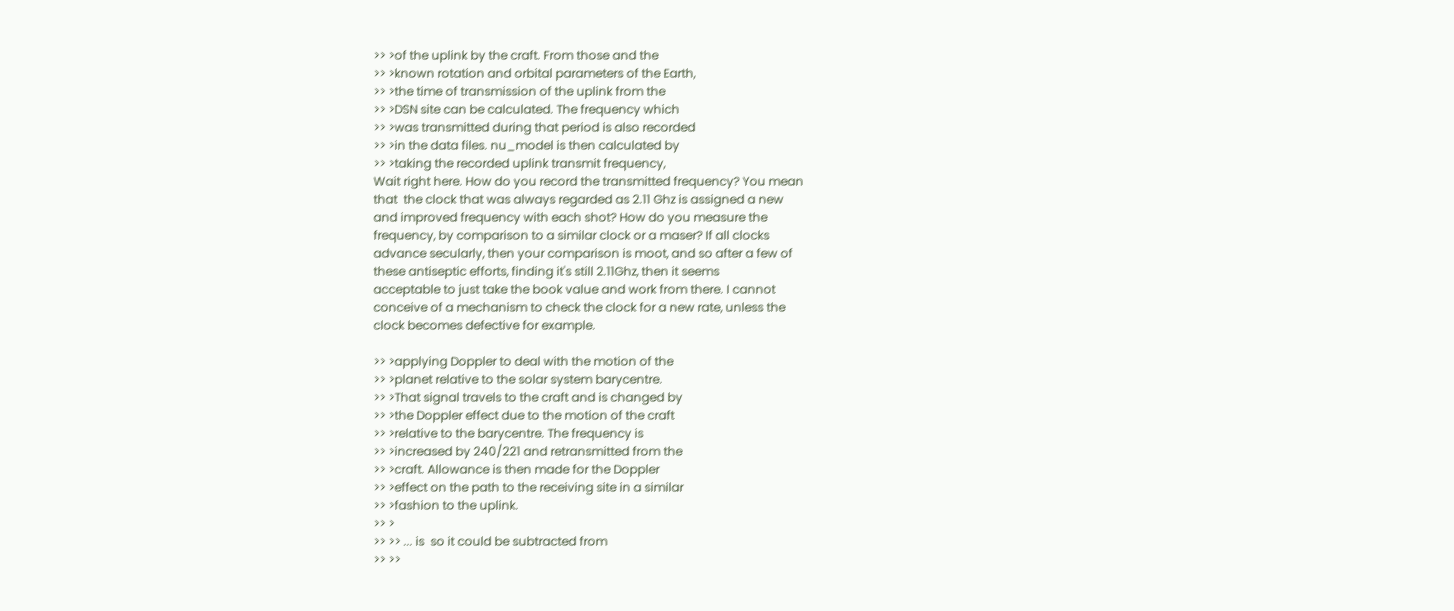>> >of the uplink by the craft. From those and the
>> >known rotation and orbital parameters of the Earth,
>> >the time of transmission of the uplink from the
>> >DSN site can be calculated. The frequency which
>> >was transmitted during that period is also recorded
>> >in the data files. nu_model is then calculated by
>> >taking the recorded uplink transmit frequency,
Wait right here. How do you record the transmitted frequency? You mean
that  the clock that was always regarded as 2.11 Ghz is assigned a new
and improved frequency with each shot? How do you measure the
frequency, by comparison to a similar clock or a maser? If all clocks
advance secularly, then your comparison is moot, and so after a few of
these antiseptic efforts, finding it's still 2.11Ghz, then it seems
acceptable to just take the book value and work from there. I cannot
conceive of a mechanism to check the clock for a new rate, unless the
clock becomes defective for example.

>> >applying Doppler to deal with the motion of the
>> >planet relative to the solar system barycentre.
>> >That signal travels to the craft and is changed by
>> >the Doppler effect due to the motion of the craft
>> >relative to the barycentre. The frequency is
>> >increased by 240/221 and retransmitted from the
>> >craft. Allowance is then made for the Doppler
>> >effect on the path to the receiving site in a similar
>> >fashion to the uplink.
>> >
>> >> ... is  so it could be subtracted from
>> >>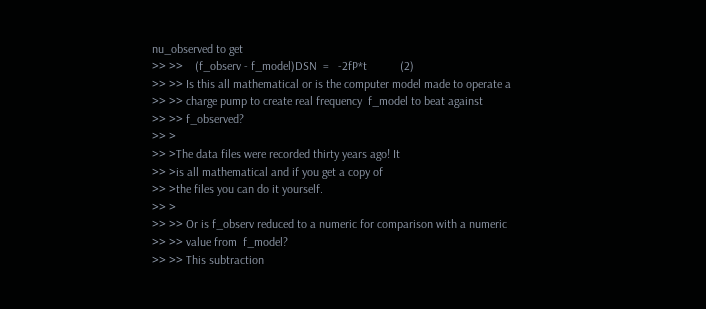nu_observed to get
>> >>    (f_observ - f_model)DSN  =   -2fP*t           (2)
>> >> Is this all mathematical or is the computer model made to operate a
>> >> charge pump to create real frequency  f_model to beat against
>> >> f_observed?
>> >
>> >The data files were recorded thirty years ago! It
>> >is all mathematical and if you get a copy of
>> >the files you can do it yourself.
>> >
>> >> Or is f_observ reduced to a numeric for comparison with a numeric
>> >> value from  f_model?
>> >> This subtraction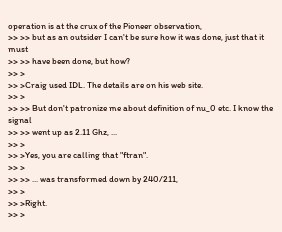operation is at the crux of the Pioneer observation,
>> >> but as an outsider I can't be sure how it was done, just that it must
>> >> have been done, but how?
>> >
>> >Craig used IDL. The details are on his web site.
>> >
>> >> But don't patronize me about definition of nu_0 etc. I know the signal
>> >> went up as 2.11 Ghz, ...
>> >
>> >Yes, you are calling that "ftran".
>> >
>> >> ... was transformed down by 240/211,
>> >
>> >Right.
>> >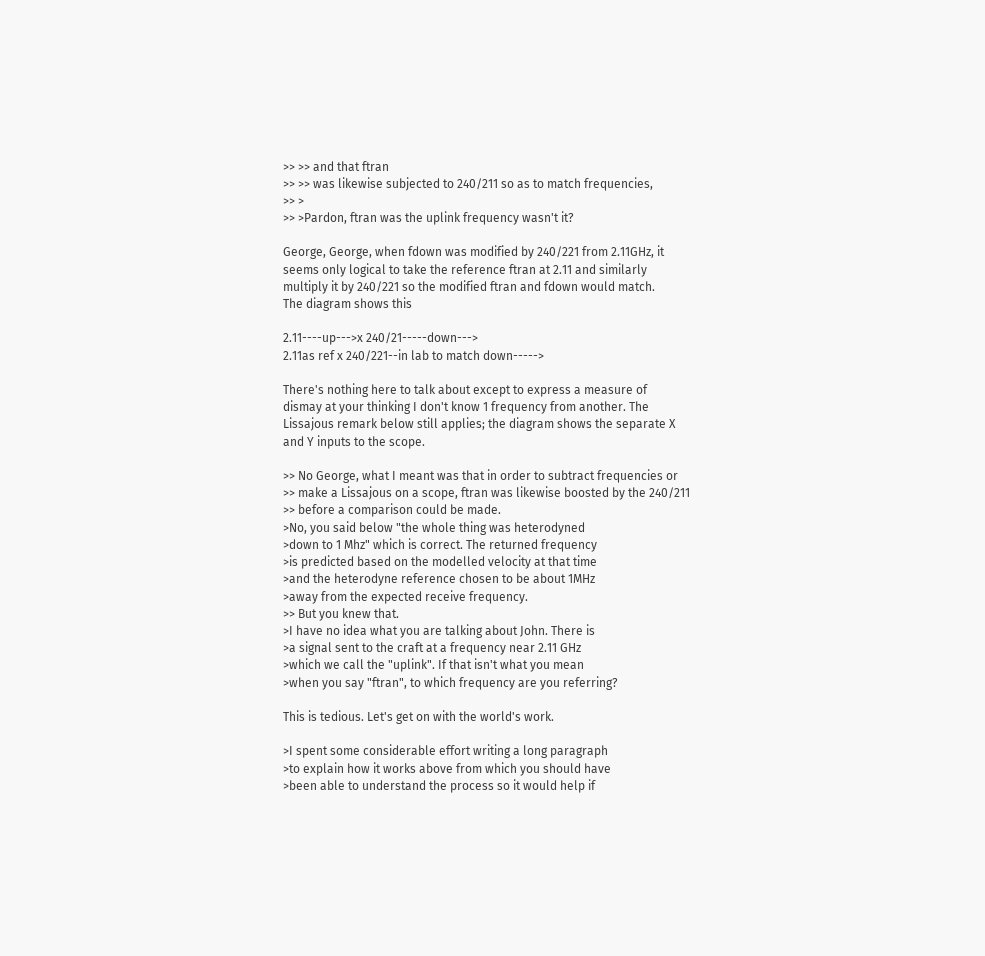>> >> and that ftran
>> >> was likewise subjected to 240/211 so as to match frequencies,
>> >
>> >Pardon, ftran was the uplink frequency wasn't it?

George, George, when fdown was modified by 240/221 from 2.11GHz, it
seems only logical to take the reference ftran at 2.11 and similarly
multiply it by 240/221 so the modified ftran and fdown would match.
The diagram shows this

2.11----up--->x 240/21-----down--->
2.11as ref x 240/221--in lab to match down----->

There's nothing here to talk about except to express a measure of
dismay at your thinking I don't know 1 frequency from another. The
Lissajous remark below still applies; the diagram shows the separate X
and Y inputs to the scope.

>> No George, what I meant was that in order to subtract frequencies or
>> make a Lissajous on a scope, ftran was likewise boosted by the 240/211
>> before a comparison could be made.
>No, you said below "the whole thing was heterodyned
>down to 1 Mhz" which is correct. The returned frequency
>is predicted based on the modelled velocity at that time
>and the heterodyne reference chosen to be about 1MHz
>away from the expected receive frequency.
>> But you knew that.
>I have no idea what you are talking about John. There is
>a signal sent to the craft at a frequency near 2.11 GHz
>which we call the "uplink". If that isn't what you mean
>when you say "ftran", to which frequency are you referring?

This is tedious. Let's get on with the world's work.

>I spent some considerable effort writing a long paragraph
>to explain how it works above from which you should have
>been able to understand the process so it would help if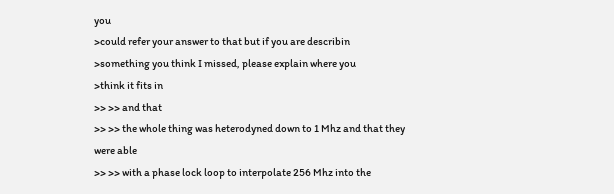you
>could refer your answer to that but if you are describin
>something you think I missed, please explain where you
>think it fits in
>> >> and that
>> >> the whole thing was heterodyned down to 1 Mhz and that they were able
>> >> with a phase lock loop to interpolate 256 Mhz into the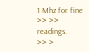1 Mhz for fine
>> >> readings.
>> >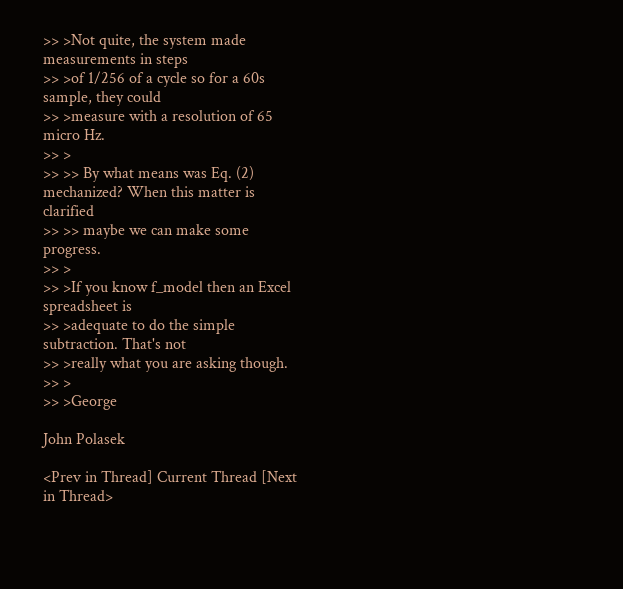>> >Not quite, the system made measurements in steps
>> >of 1/256 of a cycle so for a 60s sample, they could
>> >measure with a resolution of 65 micro Hz.
>> >
>> >> By what means was Eq. (2) mechanized? When this matter is clarified
>> >> maybe we can make some progress.
>> >
>> >If you know f_model then an Excel spreadsheet is
>> >adequate to do the simple subtraction. That's not
>> >really what you are asking though.
>> >
>> >George

John Polasek

<Prev in Thread] Current Thread [Next in Thread>